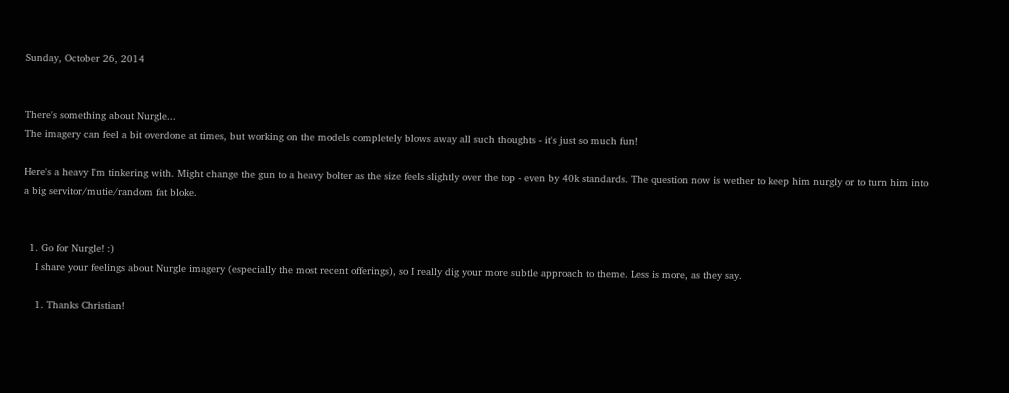Sunday, October 26, 2014


There's something about Nurgle...
The imagery can feel a bit overdone at times, but working on the models completely blows away all such thoughts - it's just so much fun!

Here's a heavy I'm tinkering with. Might change the gun to a heavy bolter as the size feels slightly over the top - even by 40k standards. The question now is wether to keep him nurgly or to turn him into a big servitor/mutie/random fat bloke.


  1. Go for Nurgle! :)
    I share your feelings about Nurgle imagery (especially the most recent offerings), so I really dig your more subtle approach to theme. Less is more, as they say.

    1. Thanks Christian!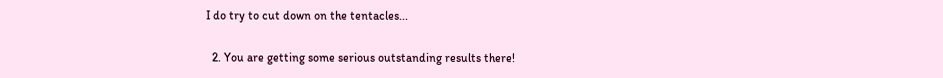I do try to cut down on the tentacles...

  2. You are getting some serious outstanding results there!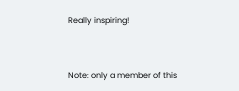Really inspiring!


Note: only a member of this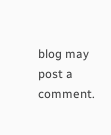blog may post a comment.